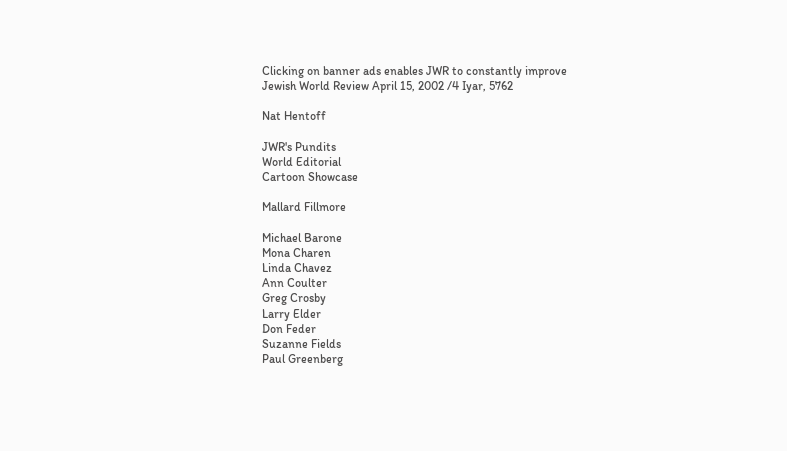Clicking on banner ads enables JWR to constantly improve
Jewish World Review April 15, 2002 /4 Iyar, 5762

Nat Hentoff

JWR's Pundits
World Editorial
Cartoon Showcase

Mallard Fillmore

Michael Barone
Mona Charen
Linda Chavez
Ann Coulter
Greg Crosby
Larry Elder
Don Feder
Suzanne Fields
Paul Greenberg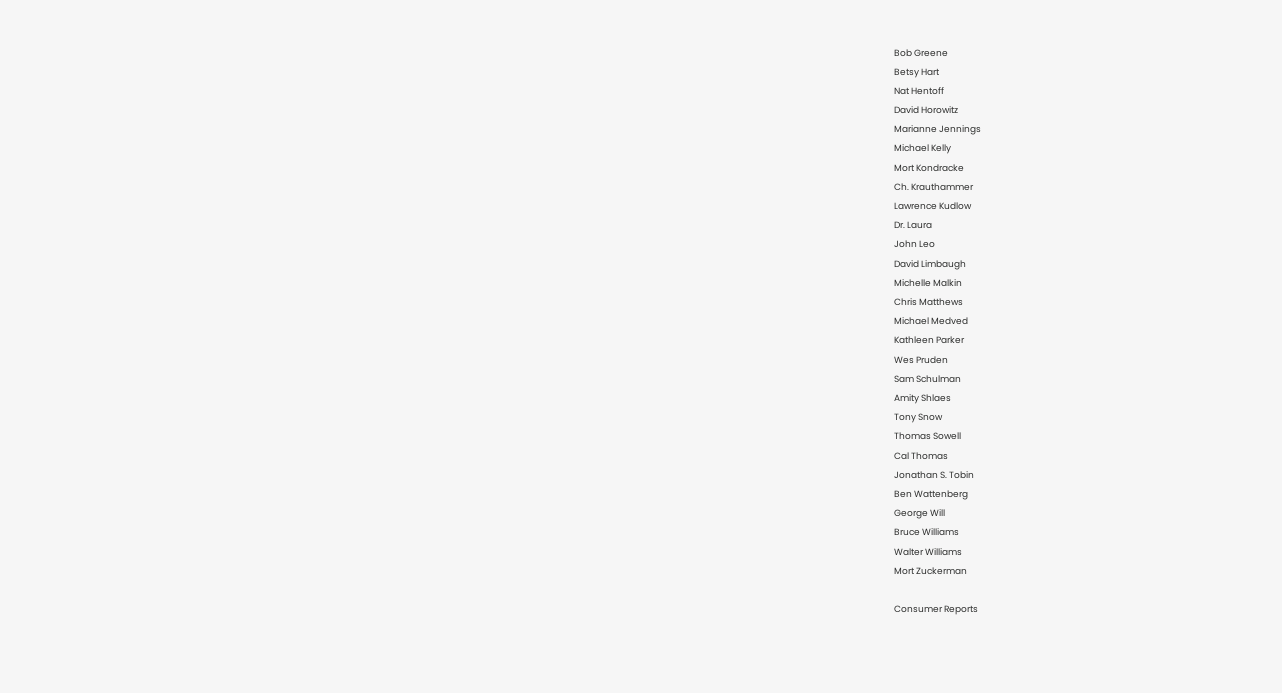Bob Greene
Betsy Hart
Nat Hentoff
David Horowitz
Marianne Jennings
Michael Kelly
Mort Kondracke
Ch. Krauthammer
Lawrence Kudlow
Dr. Laura
John Leo
David Limbaugh
Michelle Malkin
Chris Matthews
Michael Medved
Kathleen Parker
Wes Pruden
Sam Schulman
Amity Shlaes
Tony Snow
Thomas Sowell
Cal Thomas
Jonathan S. Tobin
Ben Wattenberg
George Will
Bruce Williams
Walter Williams
Mort Zuckerman

Consumer Reports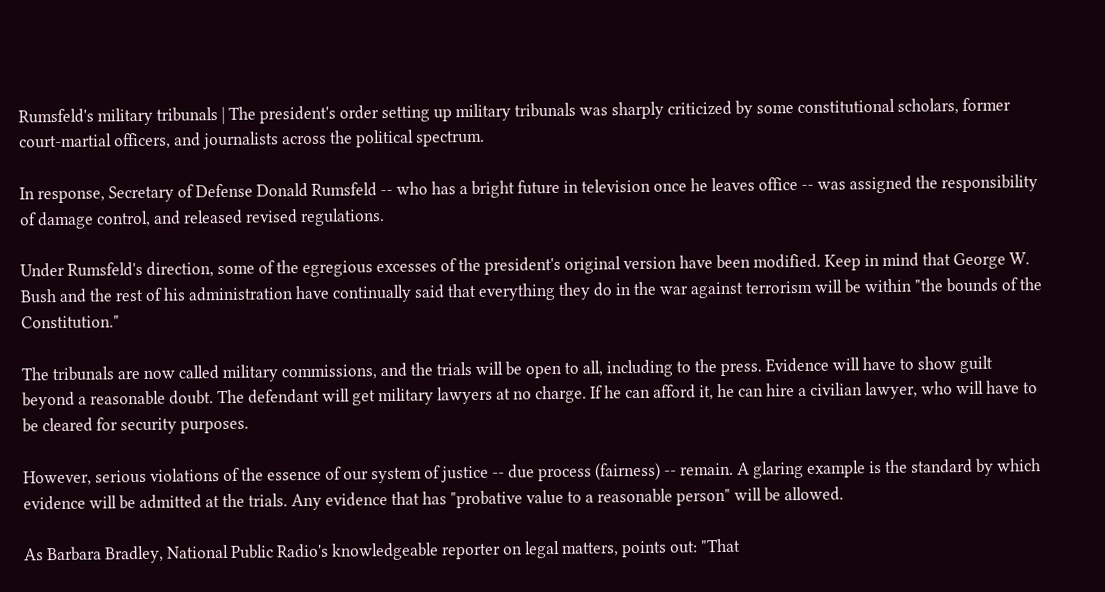Rumsfeld's military tribunals | The president's order setting up military tribunals was sharply criticized by some constitutional scholars, former court-martial officers, and journalists across the political spectrum.

In response, Secretary of Defense Donald Rumsfeld -- who has a bright future in television once he leaves office -- was assigned the responsibility of damage control, and released revised regulations.

Under Rumsfeld's direction, some of the egregious excesses of the president's original version have been modified. Keep in mind that George W. Bush and the rest of his administration have continually said that everything they do in the war against terrorism will be within "the bounds of the Constitution."

The tribunals are now called military commissions, and the trials will be open to all, including to the press. Evidence will have to show guilt beyond a reasonable doubt. The defendant will get military lawyers at no charge. If he can afford it, he can hire a civilian lawyer, who will have to be cleared for security purposes.

However, serious violations of the essence of our system of justice -- due process (fairness) -- remain. A glaring example is the standard by which evidence will be admitted at the trials. Any evidence that has "probative value to a reasonable person" will be allowed.

As Barbara Bradley, National Public Radio's knowledgeable reporter on legal matters, points out: "That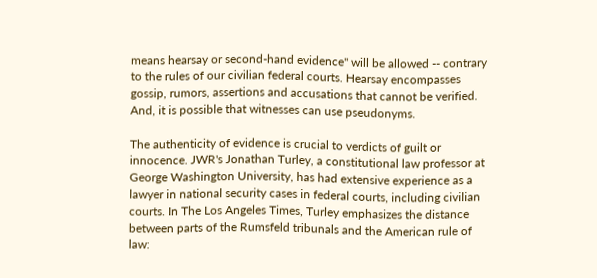means hearsay or second-hand evidence" will be allowed -- contrary to the rules of our civilian federal courts. Hearsay encompasses gossip, rumors, assertions and accusations that cannot be verified. And, it is possible that witnesses can use pseudonyms.

The authenticity of evidence is crucial to verdicts of guilt or innocence. JWR's Jonathan Turley, a constitutional law professor at George Washington University, has had extensive experience as a lawyer in national security cases in federal courts, including civilian courts. In The Los Angeles Times, Turley emphasizes the distance between parts of the Rumsfeld tribunals and the American rule of law: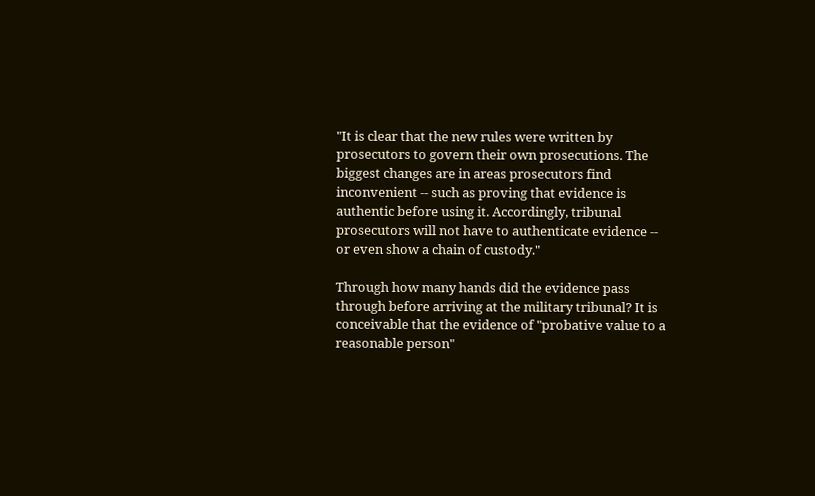"It is clear that the new rules were written by prosecutors to govern their own prosecutions. The biggest changes are in areas prosecutors find inconvenient -- such as proving that evidence is authentic before using it. Accordingly, tribunal prosecutors will not have to authenticate evidence -- or even show a chain of custody."

Through how many hands did the evidence pass through before arriving at the military tribunal? It is conceivable that the evidence of "probative value to a reasonable person"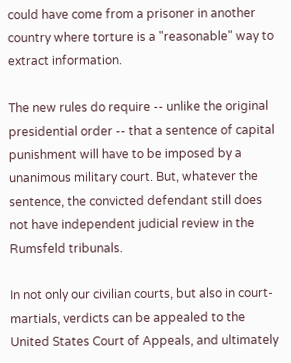could have come from a prisoner in another country where torture is a "reasonable" way to extract information.

The new rules do require -- unlike the original presidential order -- that a sentence of capital punishment will have to be imposed by a unanimous military court. But, whatever the sentence, the convicted defendant still does not have independent judicial review in the Rumsfeld tribunals.

In not only our civilian courts, but also in court-martials, verdicts can be appealed to the United States Court of Appeals, and ultimately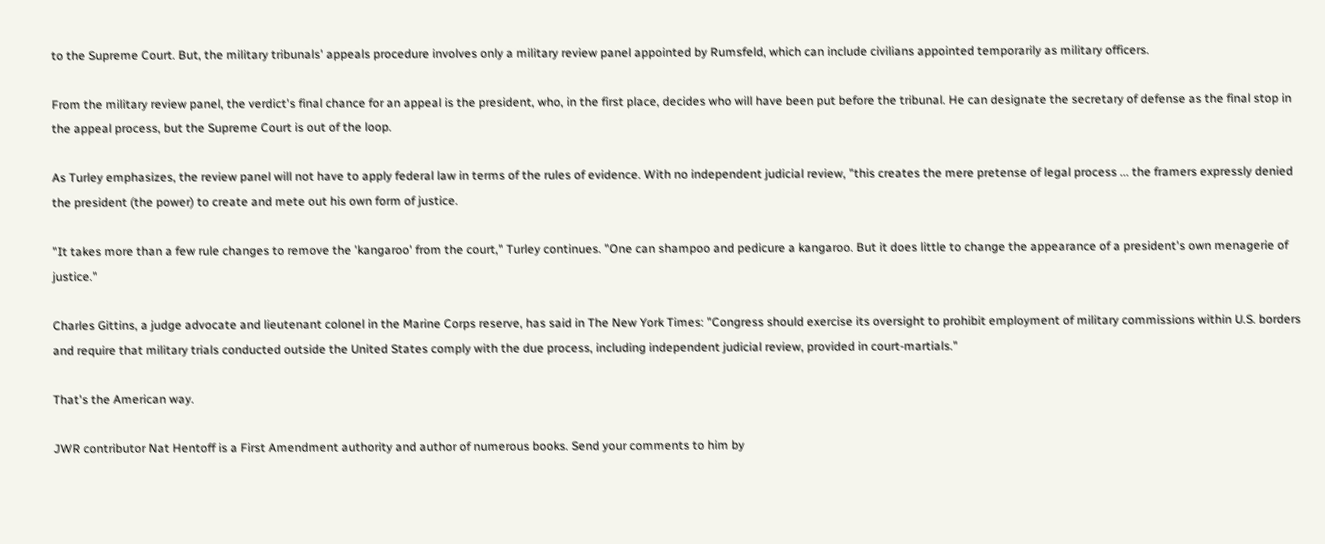to the Supreme Court. But, the military tribunals' appeals procedure involves only a military review panel appointed by Rumsfeld, which can include civilians appointed temporarily as military officers.

From the military review panel, the verdict's final chance for an appeal is the president, who, in the first place, decides who will have been put before the tribunal. He can designate the secretary of defense as the final stop in the appeal process, but the Supreme Court is out of the loop.

As Turley emphasizes, the review panel will not have to apply federal law in terms of the rules of evidence. With no independent judicial review, "this creates the mere pretense of legal process ... the framers expressly denied the president (the power) to create and mete out his own form of justice.

"It takes more than a few rule changes to remove the 'kangaroo' from the court," Turley continues. "One can shampoo and pedicure a kangaroo. But it does little to change the appearance of a president's own menagerie of justice."

Charles Gittins, a judge advocate and lieutenant colonel in the Marine Corps reserve, has said in The New York Times: "Congress should exercise its oversight to prohibit employment of military commissions within U.S. borders and require that military trials conducted outside the United States comply with the due process, including independent judicial review, provided in court-martials."

That's the American way.

JWR contributor Nat Hentoff is a First Amendment authority and author of numerous books. Send your comments to him by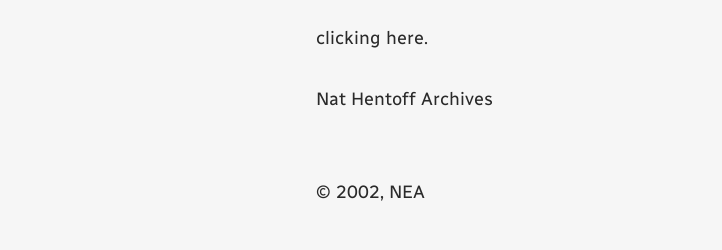clicking here.

Nat Hentoff Archives


© 2002, NEA